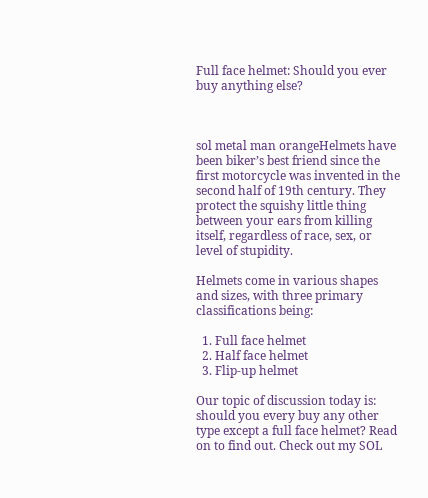Full face helmet: Should you ever buy anything else?



sol metal man orangeHelmets have been biker’s best friend since the first motorcycle was invented in the second half of 19th century. They protect the squishy little thing between your ears from killing itself, regardless of race, sex, or level of stupidity.

Helmets come in various shapes and sizes, with three primary classifications being:

  1. Full face helmet
  2. Half face helmet
  3. Flip-up helmet

Our topic of discussion today is: should you every buy any other type except a full face helmet? Read on to find out. Check out my SOL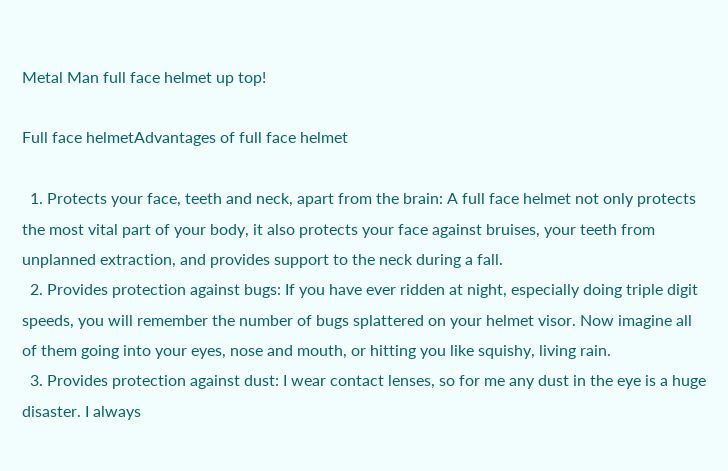Metal Man full face helmet up top!

Full face helmetAdvantages of full face helmet

  1. Protects your face, teeth and neck, apart from the brain: A full face helmet not only protects the most vital part of your body, it also protects your face against bruises, your teeth from unplanned extraction, and provides support to the neck during a fall.
  2. Provides protection against bugs: If you have ever ridden at night, especially doing triple digit speeds, you will remember the number of bugs splattered on your helmet visor. Now imagine all of them going into your eyes, nose and mouth, or hitting you like squishy, living rain.
  3. Provides protection against dust: I wear contact lenses, so for me any dust in the eye is a huge disaster. I always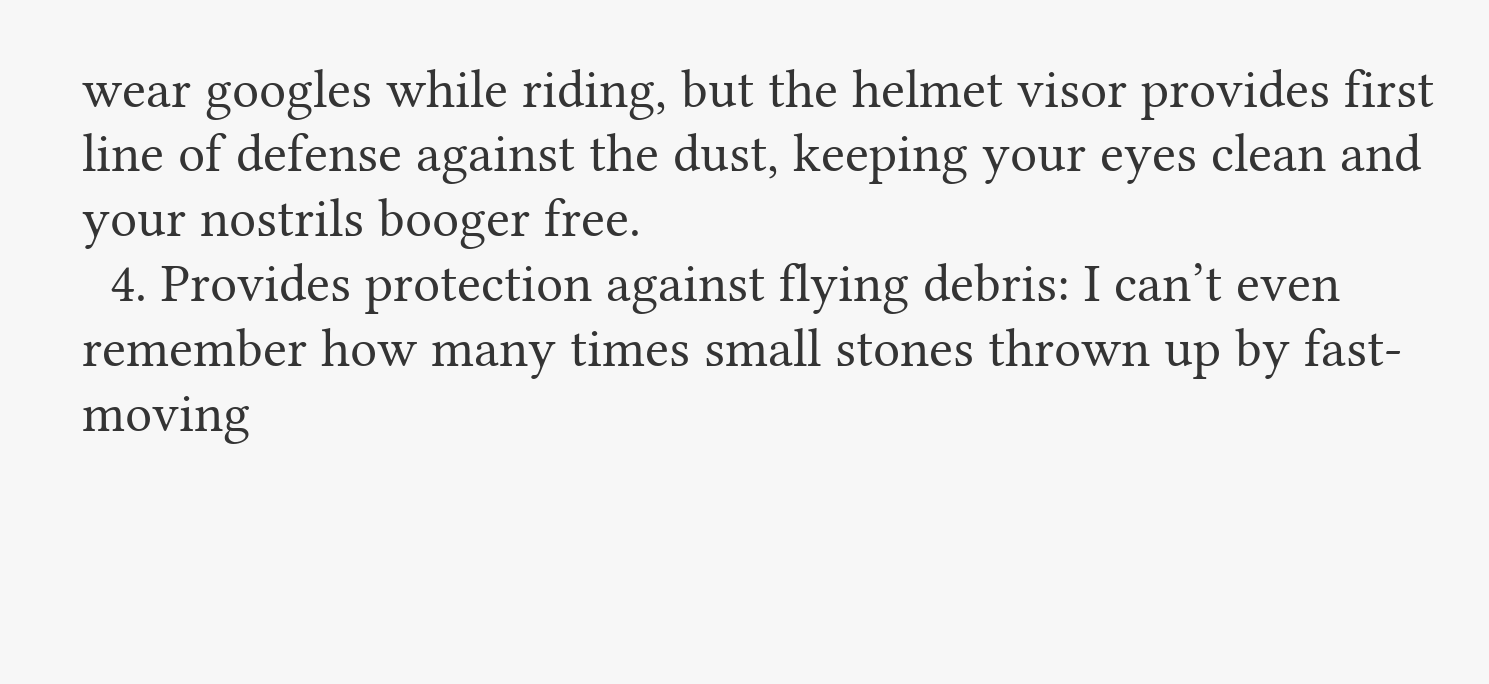wear googles while riding, but the helmet visor provides first line of defense against the dust, keeping your eyes clean and your nostrils booger free.
  4. Provides protection against flying debris: I can’t even remember how many times small stones thrown up by fast-moving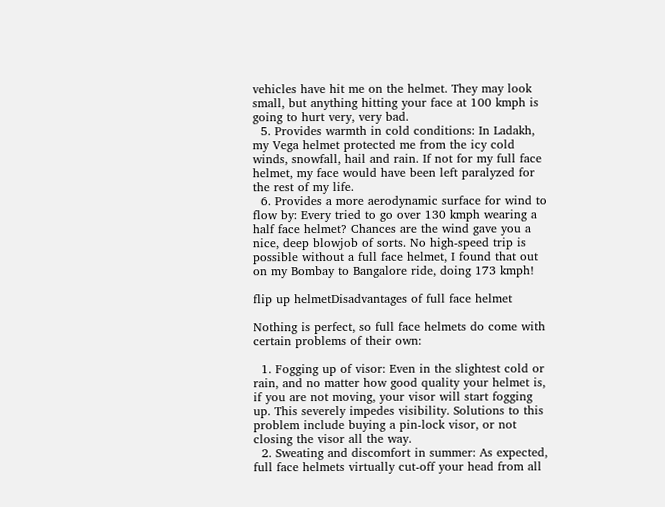vehicles have hit me on the helmet. They may look small, but anything hitting your face at 100 kmph is going to hurt very, very bad.
  5. Provides warmth in cold conditions: In Ladakh, my Vega helmet protected me from the icy cold winds, snowfall, hail and rain. If not for my full face helmet, my face would have been left paralyzed for the rest of my life.
  6. Provides a more aerodynamic surface for wind to flow by: Every tried to go over 130 kmph wearing a half face helmet? Chances are the wind gave you a nice, deep blowjob of sorts. No high-speed trip is possible without a full face helmet, I found that out on my Bombay to Bangalore ride, doing 173 kmph!

flip up helmetDisadvantages of full face helmet

Nothing is perfect, so full face helmets do come with certain problems of their own:

  1. Fogging up of visor: Even in the slightest cold or rain, and no matter how good quality your helmet is, if you are not moving, your visor will start fogging up. This severely impedes visibility. Solutions to this problem include buying a pin-lock visor, or not closing the visor all the way.
  2. Sweating and discomfort in summer: As expected, full face helmets virtually cut-off your head from all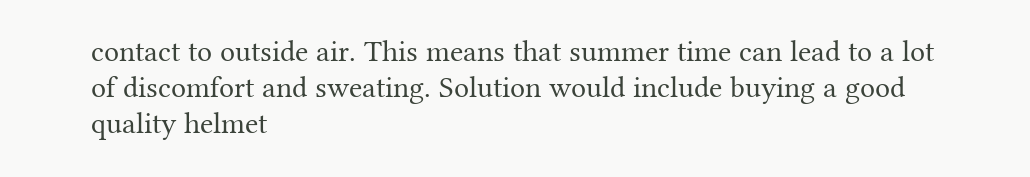contact to outside air. This means that summer time can lead to a lot of discomfort and sweating. Solution would include buying a good quality helmet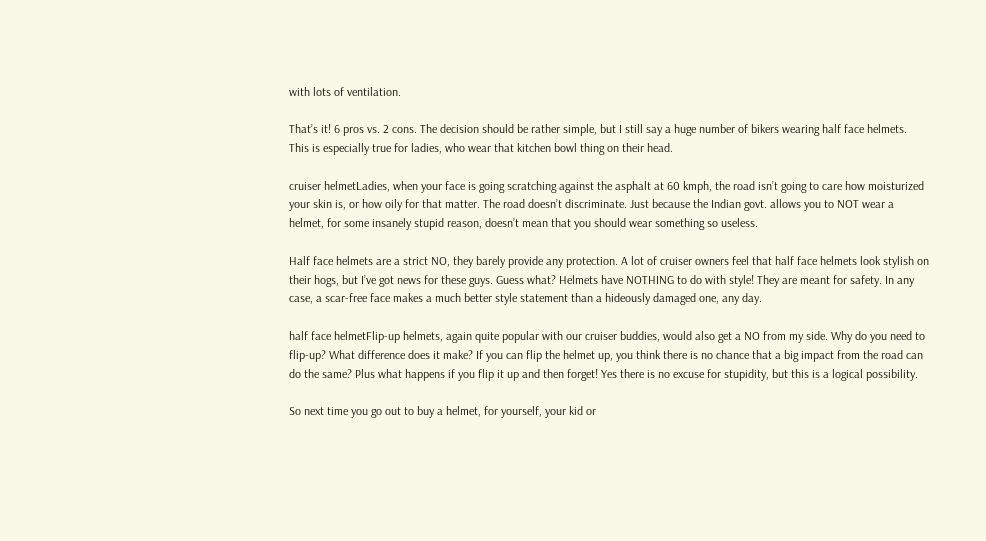with lots of ventilation.

That’s it! 6 pros vs. 2 cons. The decision should be rather simple, but I still say a huge number of bikers wearing half face helmets. This is especially true for ladies, who wear that kitchen bowl thing on their head.

cruiser helmetLadies, when your face is going scratching against the asphalt at 60 kmph, the road isn’t going to care how moisturized your skin is, or how oily for that matter. The road doesn’t discriminate. Just because the Indian govt. allows you to NOT wear a helmet, for some insanely stupid reason, doesn’t mean that you should wear something so useless.

Half face helmets are a strict NO, they barely provide any protection. A lot of cruiser owners feel that half face helmets look stylish on their hogs, but I’ve got news for these guys. Guess what? Helmets have NOTHING to do with style! They are meant for safety. In any case, a scar-free face makes a much better style statement than a hideously damaged one, any day.

half face helmetFlip-up helmets, again quite popular with our cruiser buddies, would also get a NO from my side. Why do you need to flip-up? What difference does it make? If you can flip the helmet up, you think there is no chance that a big impact from the road can do the same? Plus what happens if you flip it up and then forget! Yes there is no excuse for stupidity, but this is a logical possibility.

So next time you go out to buy a helmet, for yourself, your kid or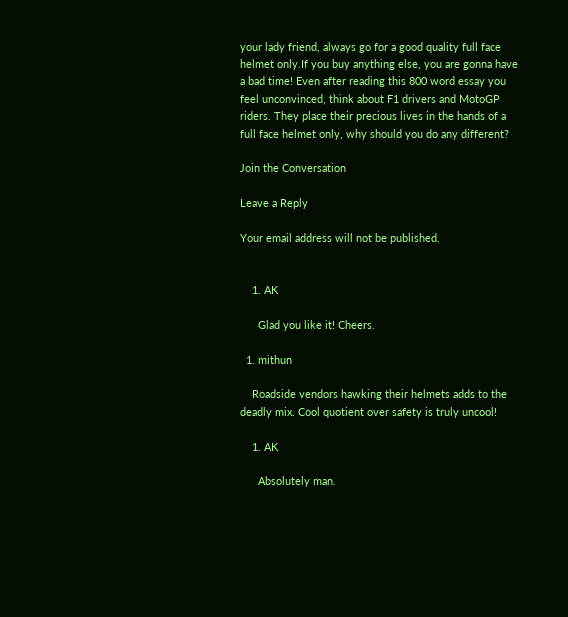your lady friend, always go for a good quality full face helmet only.If you buy anything else, you are gonna have a bad time! Even after reading this 800 word essay you feel unconvinced, think about F1 drivers and MotoGP riders. They place their precious lives in the hands of a full face helmet only, why should you do any different?

Join the Conversation

Leave a Reply

Your email address will not be published.


    1. AK

      Glad you like it! Cheers.

  1. mithun

    Roadside vendors hawking their helmets adds to the deadly mix. Cool quotient over safety is truly uncool!

    1. AK

      Absolutely man.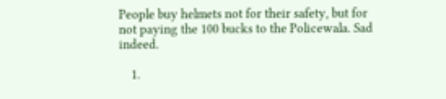People buy helmets not for their safety, but for not paying the 100 bucks to the Policewala. Sad indeed.

    1.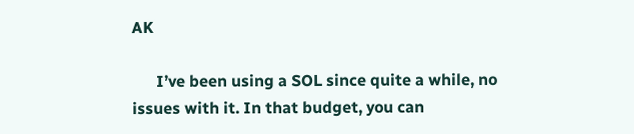AK

      I’ve been using a SOL since quite a while, no issues with it. In that budget, you can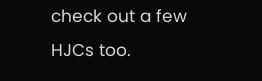check out a few HJCs too.